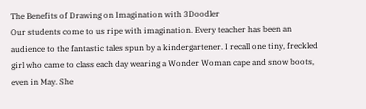The Benefits of Drawing on Imagination with 3Doodler
Our students come to us ripe with imagination. Every teacher has been an audience to the fantastic tales spun by a kindergartener. I recall one tiny, freckled girl who came to class each day wearing a Wonder Woman cape and snow boots, even in May. She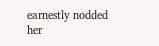earnestly nodded her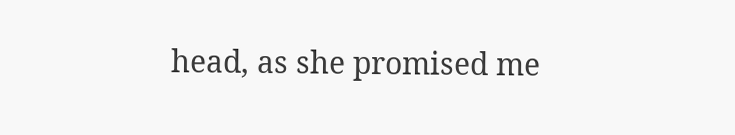head, as she promised me